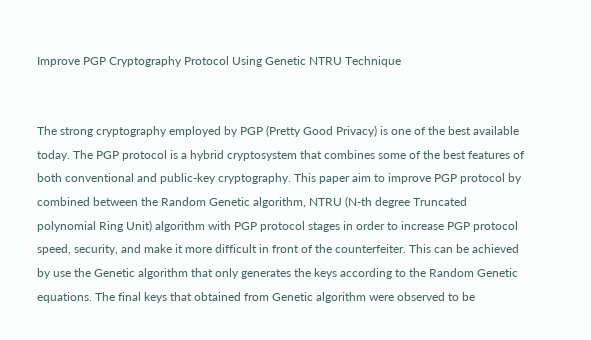Improve PGP Cryptography Protocol Using Genetic NTRU Technique


The strong cryptography employed by PGP (Pretty Good Privacy) is one of the best available today. The PGP protocol is a hybrid cryptosystem that combines some of the best features of both conventional and public-key cryptography. This paper aim to improve PGP protocol by combined between the Random Genetic algorithm, NTRU (N-th degree Truncated polynomial Ring Unit) algorithm with PGP protocol stages in order to increase PGP protocol speed, security, and make it more difficult in front of the counterfeiter. This can be achieved by use the Genetic algorithm that only generates the keys according to the Random Genetic equations. The final keys that obtained from Genetic algorithm were observed to be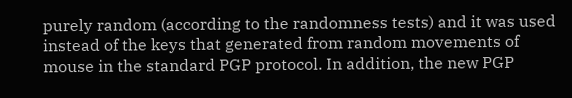purely random (according to the randomness tests) and it was used instead of the keys that generated from random movements of mouse in the standard PGP protocol. In addition, the new PGP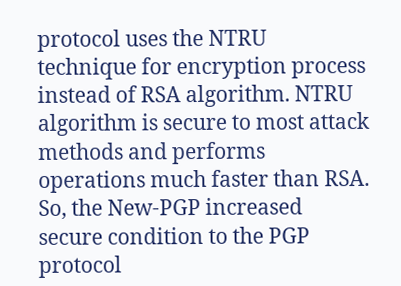protocol uses the NTRU technique for encryption process instead of RSA algorithm. NTRU algorithm is secure to most attack methods and performs operations much faster than RSA. So, the New-PGP increased secure condition to the PGP protocol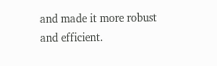and made it more robust and efficient.